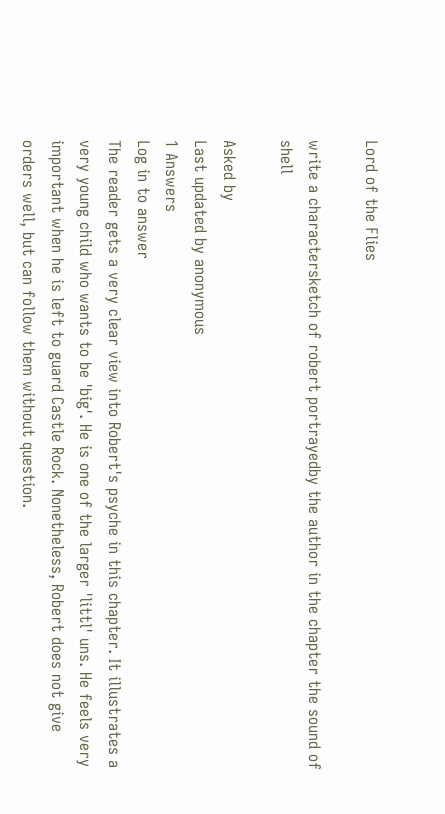Lord of the Flies

write a charactersketch of robert portrayedby the author in the chapter the sound of shell

Asked by
Last updated by anonymous
1 Answers
Log in to answer
The reader gets a very clear view into Robert's psyche in this chapter. It illustrates a very young child who wants to be 'big'. He is one of the larger 'littl' uns. He feels very important when he is left to guard Castle Rock. Nonetheless, Robert does not give orders well, but can follow them without question.